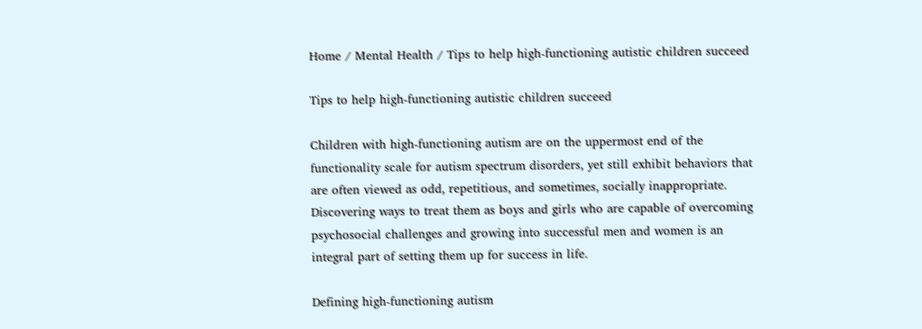Home / Mental Health / Tips to help high-functioning autistic children succeed

Tips to help high-functioning autistic children succeed

Children with high-functioning autism are on the uppermost end of the functionality scale for autism spectrum disorders, yet still exhibit behaviors that are often viewed as odd, repetitious, and sometimes, socially inappropriate. Discovering ways to treat them as boys and girls who are capable of overcoming psychosocial challenges and growing into successful men and women is an integral part of setting them up for success in life.

Defining high-functioning autism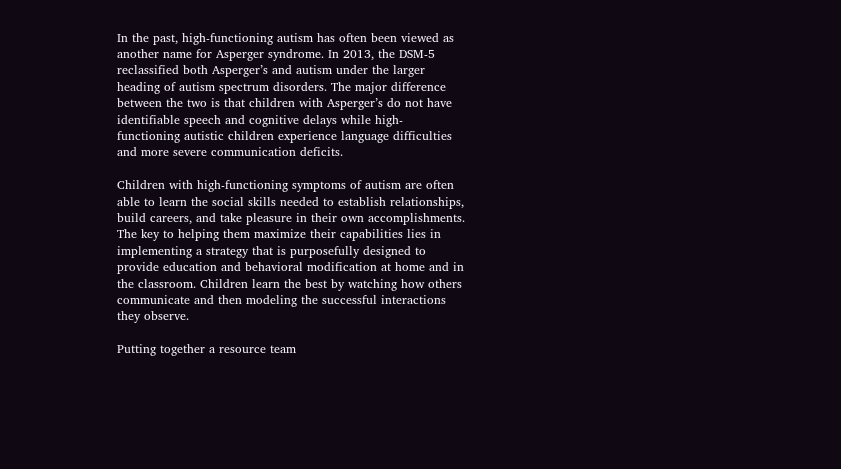In the past, high-functioning autism has often been viewed as another name for Asperger syndrome. In 2013, the DSM-5 reclassified both Asperger’s and autism under the larger heading of autism spectrum disorders. The major difference between the two is that children with Asperger’s do not have identifiable speech and cognitive delays while high-functioning autistic children experience language difficulties and more severe communication deficits.

Children with high-functioning symptoms of autism are often able to learn the social skills needed to establish relationships, build careers, and take pleasure in their own accomplishments. The key to helping them maximize their capabilities lies in implementing a strategy that is purposefully designed to provide education and behavioral modification at home and in the classroom. Children learn the best by watching how others communicate and then modeling the successful interactions they observe.

Putting together a resource team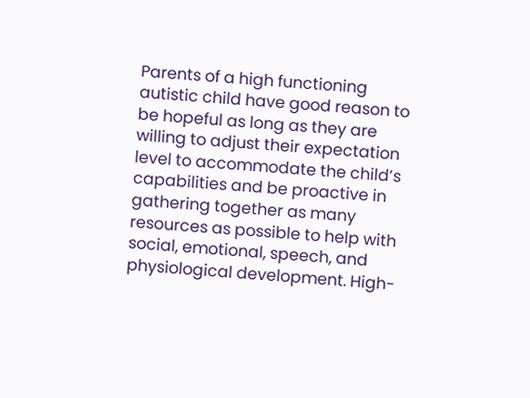Parents of a high functioning autistic child have good reason to be hopeful as long as they are willing to adjust their expectation level to accommodate the child’s capabilities and be proactive in gathering together as many resources as possible to help with social, emotional, speech, and physiological development. High-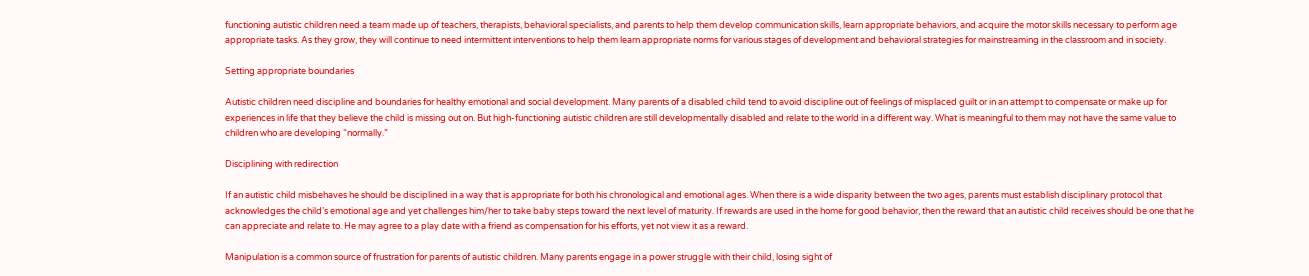functioning autistic children need a team made up of teachers, therapists, behavioral specialists, and parents to help them develop communication skills, learn appropriate behaviors, and acquire the motor skills necessary to perform age appropriate tasks. As they grow, they will continue to need intermittent interventions to help them learn appropriate norms for various stages of development and behavioral strategies for mainstreaming in the classroom and in society.

Setting appropriate boundaries

Autistic children need discipline and boundaries for healthy emotional and social development. Many parents of a disabled child tend to avoid discipline out of feelings of misplaced guilt or in an attempt to compensate or make up for experiences in life that they believe the child is missing out on. But high-functioning autistic children are still developmentally disabled and relate to the world in a different way. What is meaningful to them may not have the same value to children who are developing “normally.”

Disciplining with redirection

If an autistic child misbehaves he should be disciplined in a way that is appropriate for both his chronological and emotional ages. When there is a wide disparity between the two ages, parents must establish disciplinary protocol that acknowledges the child’s emotional age and yet challenges him/her to take baby steps toward the next level of maturity. If rewards are used in the home for good behavior, then the reward that an autistic child receives should be one that he can appreciate and relate to. He may agree to a play date with a friend as compensation for his efforts, yet not view it as a reward.

Manipulation is a common source of frustration for parents of autistic children. Many parents engage in a power struggle with their child, losing sight of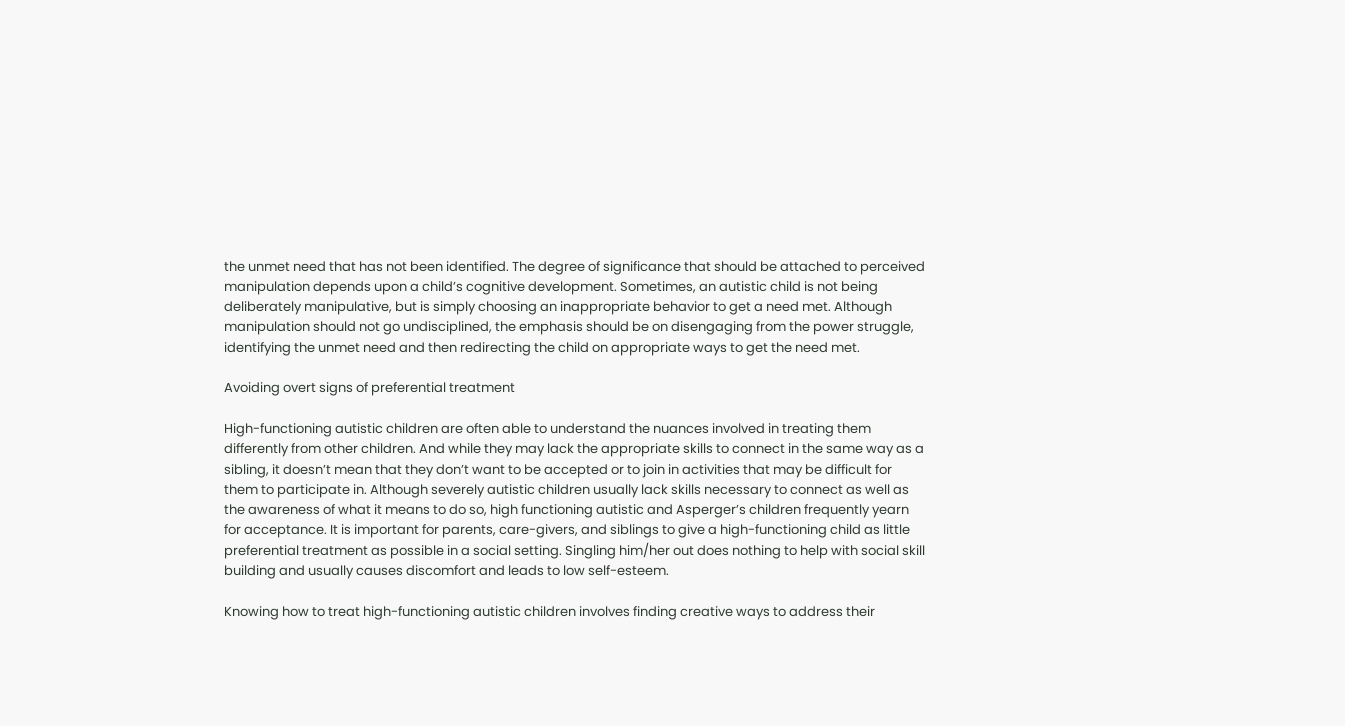the unmet need that has not been identified. The degree of significance that should be attached to perceived manipulation depends upon a child’s cognitive development. Sometimes, an autistic child is not being deliberately manipulative, but is simply choosing an inappropriate behavior to get a need met. Although manipulation should not go undisciplined, the emphasis should be on disengaging from the power struggle, identifying the unmet need and then redirecting the child on appropriate ways to get the need met.

Avoiding overt signs of preferential treatment

High-functioning autistic children are often able to understand the nuances involved in treating them differently from other children. And while they may lack the appropriate skills to connect in the same way as a sibling, it doesn’t mean that they don’t want to be accepted or to join in activities that may be difficult for them to participate in. Although severely autistic children usually lack skills necessary to connect as well as the awareness of what it means to do so, high functioning autistic and Asperger’s children frequently yearn for acceptance. It is important for parents, care-givers, and siblings to give a high-functioning child as little preferential treatment as possible in a social setting. Singling him/her out does nothing to help with social skill building and usually causes discomfort and leads to low self-esteem.

Knowing how to treat high-functioning autistic children involves finding creative ways to address their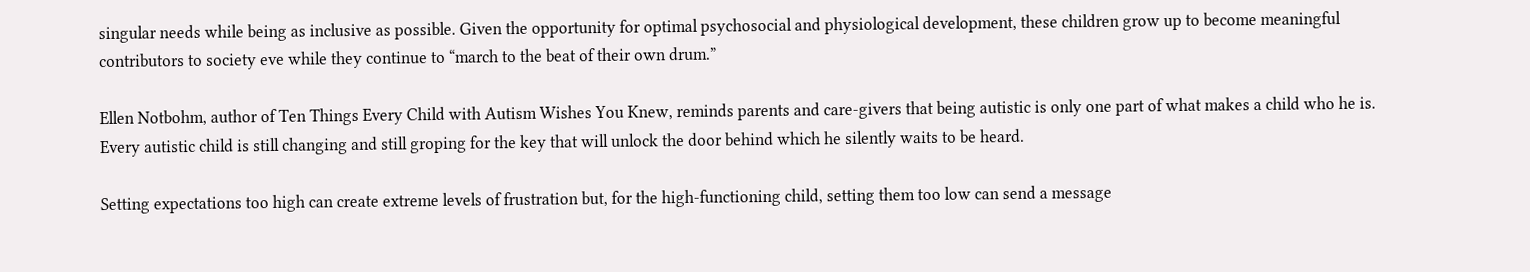singular needs while being as inclusive as possible. Given the opportunity for optimal psychosocial and physiological development, these children grow up to become meaningful contributors to society eve while they continue to “march to the beat of their own drum.”

Ellen Notbohm, author of Ten Things Every Child with Autism Wishes You Knew, reminds parents and care-givers that being autistic is only one part of what makes a child who he is. Every autistic child is still changing and still groping for the key that will unlock the door behind which he silently waits to be heard.

Setting expectations too high can create extreme levels of frustration but, for the high-functioning child, setting them too low can send a message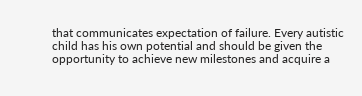that communicates expectation of failure. Every autistic child has his own potential and should be given the opportunity to achieve new milestones and acquire a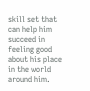skill set that can help him succeed in feeling good about his place in the world around him.